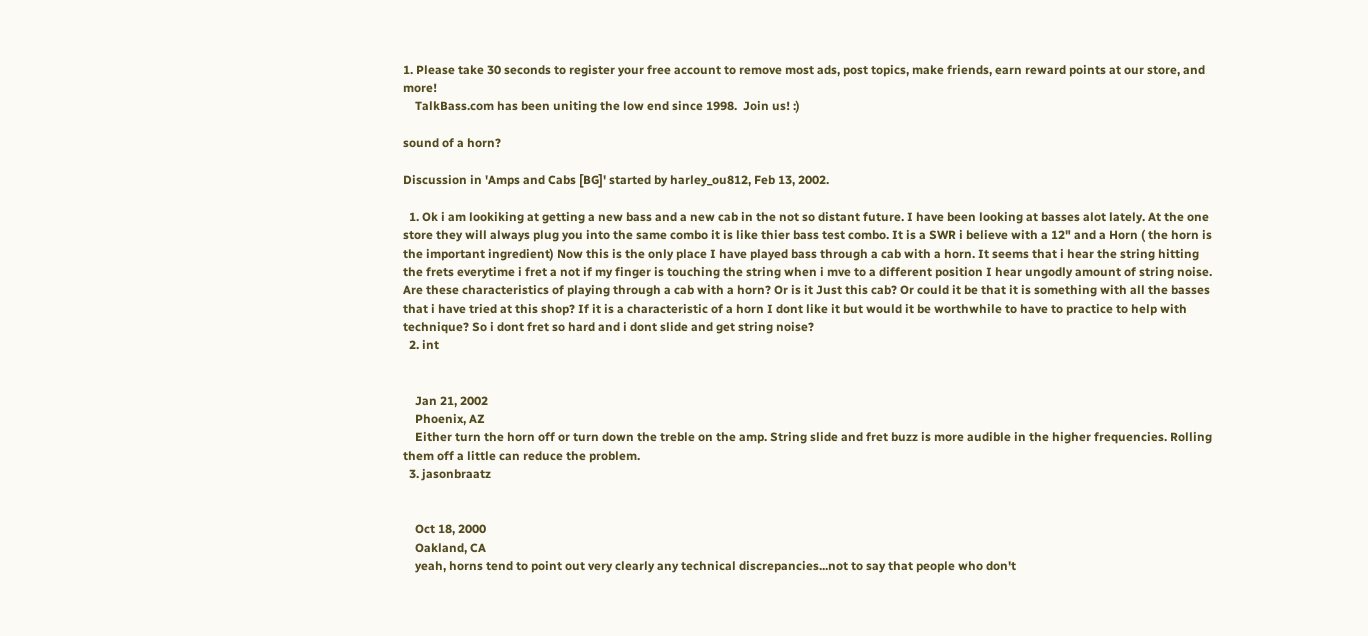1. Please take 30 seconds to register your free account to remove most ads, post topics, make friends, earn reward points at our store, and more!
    TalkBass.com has been uniting the low end since 1998.  Join us! :)

sound of a horn?

Discussion in 'Amps and Cabs [BG]' started by harley_ou812, Feb 13, 2002.

  1. Ok i am lookiking at getting a new bass and a new cab in the not so distant future. I have been looking at basses alot lately. At the one store they will always plug you into the same combo it is like thier bass test combo. It is a SWR i believe with a 12" and a Horn ( the horn is the important ingredient) Now this is the only place I have played bass through a cab with a horn. It seems that i hear the string hitting the frets everytime i fret a not if my finger is touching the string when i mve to a different position I hear ungodly amount of string noise. Are these characteristics of playing through a cab with a horn? Or is it Just this cab? Or could it be that it is something with all the basses that i have tried at this shop? If it is a characteristic of a horn I dont like it but would it be worthwhile to have to practice to help with technique? So i dont fret so hard and i dont slide and get string noise?
  2. int


    Jan 21, 2002
    Phoenix, AZ
    Either turn the horn off or turn down the treble on the amp. String slide and fret buzz is more audible in the higher frequencies. Rolling them off a little can reduce the problem.
  3. jasonbraatz


    Oct 18, 2000
    Oakland, CA
    yeah, horns tend to point out very clearly any technical discrepancies...not to say that people who don't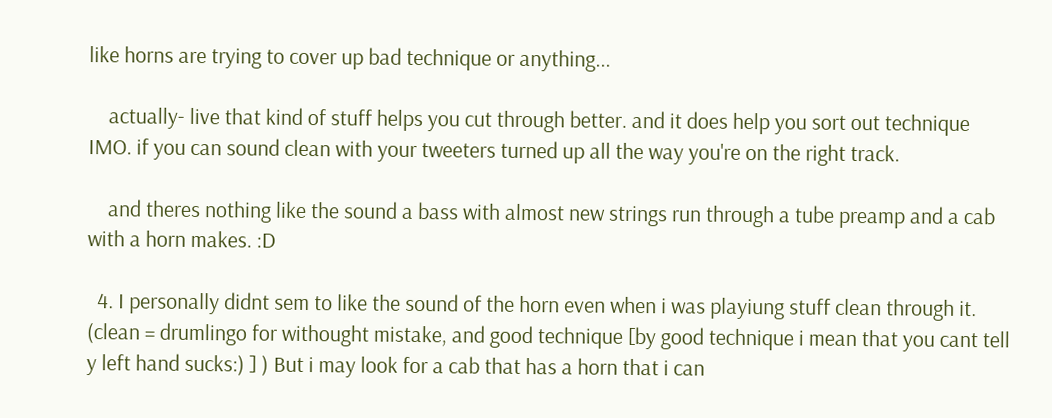like horns are trying to cover up bad technique or anything...

    actually- live that kind of stuff helps you cut through better. and it does help you sort out technique IMO. if you can sound clean with your tweeters turned up all the way you're on the right track.

    and theres nothing like the sound a bass with almost new strings run through a tube preamp and a cab with a horn makes. :D

  4. I personally didnt sem to like the sound of the horn even when i was playiung stuff clean through it. (clean = drumlingo for withought mistake, and good technique [by good technique i mean that you cant tell y left hand sucks:) ] ) But i may look for a cab that has a horn that i can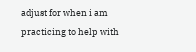adjust for when i am practicing to help with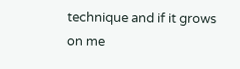technique and if it grows on me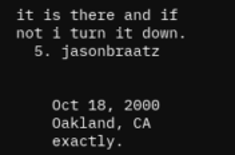it is there and if not i turn it down.
  5. jasonbraatz


    Oct 18, 2000
    Oakland, CA
    exactly.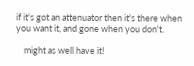if it's got an attenuator then it's there when you want it, and gone when you don't.

    might as well have it!